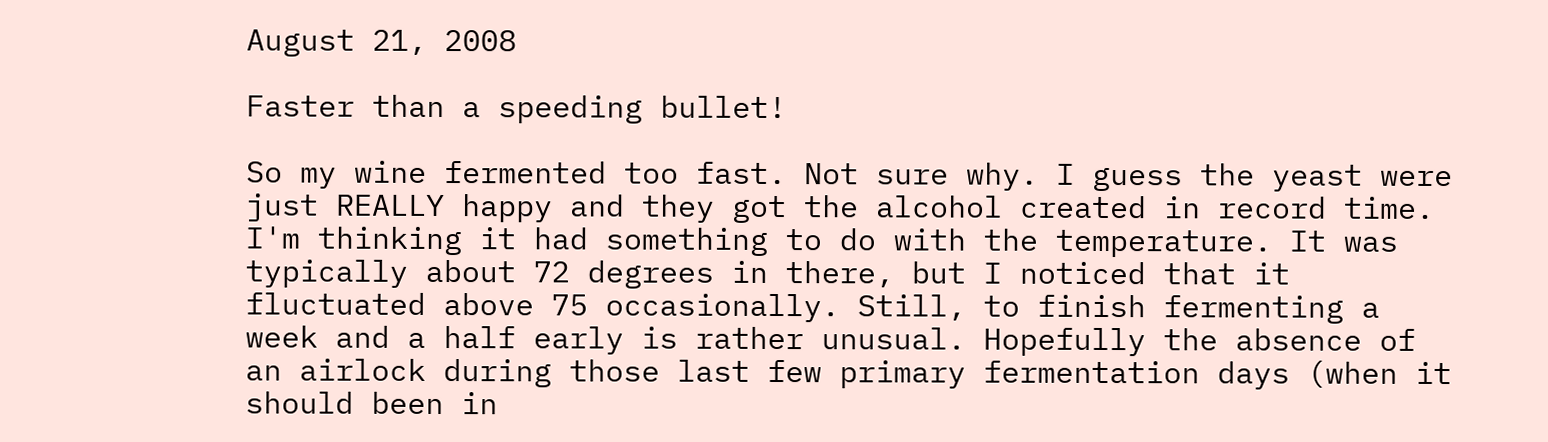August 21, 2008

Faster than a speeding bullet!

So my wine fermented too fast. Not sure why. I guess the yeast were just REALLY happy and they got the alcohol created in record time. I'm thinking it had something to do with the temperature. It was typically about 72 degrees in there, but I noticed that it fluctuated above 75 occasionally. Still, to finish fermenting a week and a half early is rather unusual. Hopefully the absence of an airlock during those last few primary fermentation days (when it should been in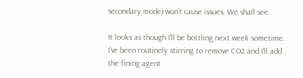secondary mode) won't cause issues. We shall see.

It looks as though I'll be bottling next week sometime. I've been routinely stirring to remove CO2 and I'll add the fining agent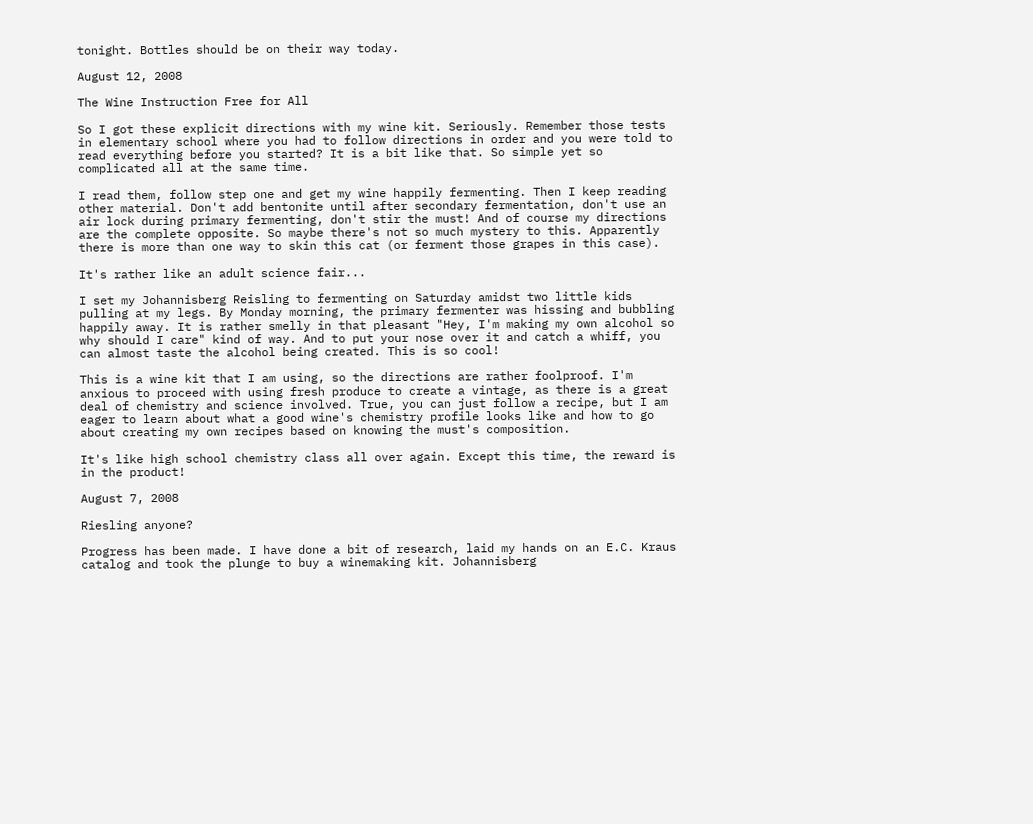tonight. Bottles should be on their way today.

August 12, 2008

The Wine Instruction Free for All

So I got these explicit directions with my wine kit. Seriously. Remember those tests in elementary school where you had to follow directions in order and you were told to read everything before you started? It is a bit like that. So simple yet so complicated all at the same time.

I read them, follow step one and get my wine happily fermenting. Then I keep reading other material. Don't add bentonite until after secondary fermentation, don't use an air lock during primary fermenting, don't stir the must! And of course my directions are the complete opposite. So maybe there's not so much mystery to this. Apparently there is more than one way to skin this cat (or ferment those grapes in this case).

It's rather like an adult science fair...

I set my Johannisberg Reisling to fermenting on Saturday amidst two little kids pulling at my legs. By Monday morning, the primary fermenter was hissing and bubbling happily away. It is rather smelly in that pleasant "Hey, I'm making my own alcohol so why should I care" kind of way. And to put your nose over it and catch a whiff, you can almost taste the alcohol being created. This is so cool!

This is a wine kit that I am using, so the directions are rather foolproof. I'm anxious to proceed with using fresh produce to create a vintage, as there is a great deal of chemistry and science involved. True, you can just follow a recipe, but I am eager to learn about what a good wine's chemistry profile looks like and how to go about creating my own recipes based on knowing the must's composition.

It's like high school chemistry class all over again. Except this time, the reward is in the product!

August 7, 2008

Riesling anyone?

Progress has been made. I have done a bit of research, laid my hands on an E.C. Kraus catalog and took the plunge to buy a winemaking kit. Johannisberg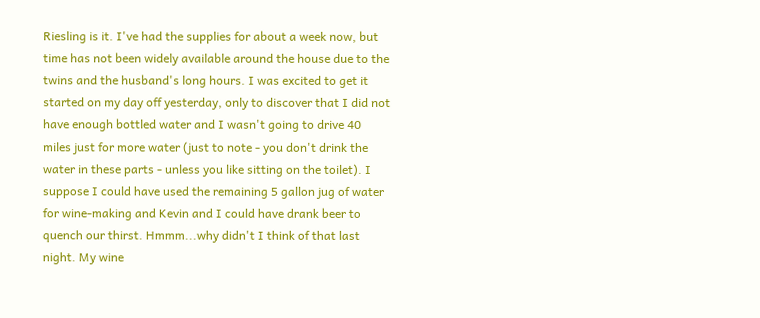Riesling is it. I've had the supplies for about a week now, but time has not been widely available around the house due to the twins and the husband's long hours. I was excited to get it started on my day off yesterday, only to discover that I did not have enough bottled water and I wasn't going to drive 40 miles just for more water (just to note - you don't drink the water in these parts - unless you like sitting on the toilet). I suppose I could have used the remaining 5 gallon jug of water for wine-making and Kevin and I could have drank beer to quench our thirst. Hmmm...why didn't I think of that last night. My wine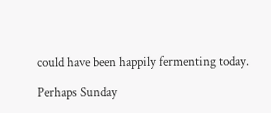could have been happily fermenting today.

Perhaps Sunday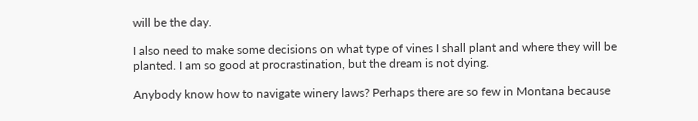will be the day.

I also need to make some decisions on what type of vines I shall plant and where they will be planted. I am so good at procrastination, but the dream is not dying.

Anybody know how to navigate winery laws? Perhaps there are so few in Montana because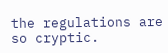the regulations are so cryptic.